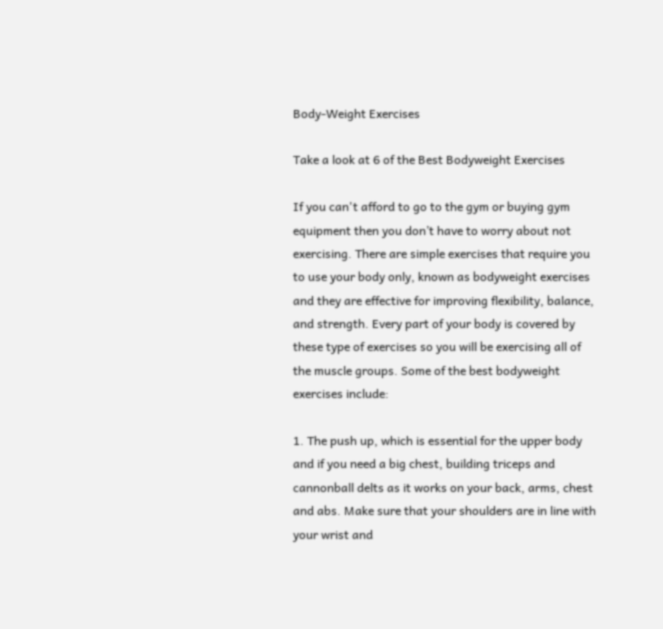Body-Weight Exercises

Take a look at 6 of the Best Bodyweight Exercises

If you can't afford to go to the gym or buying gym equipment then you don’t have to worry about not exercising. There are simple exercises that require you to use your body only, known as bodyweight exercises and they are effective for improving flexibility, balance, and strength. Every part of your body is covered by these type of exercises so you will be exercising all of the muscle groups. Some of the best bodyweight exercises include:

1. The push up, which is essential for the upper body and if you need a big chest, building triceps and cannonball delts as it works on your back, arms, chest and abs. Make sure that your shoulders are in line with your wrist and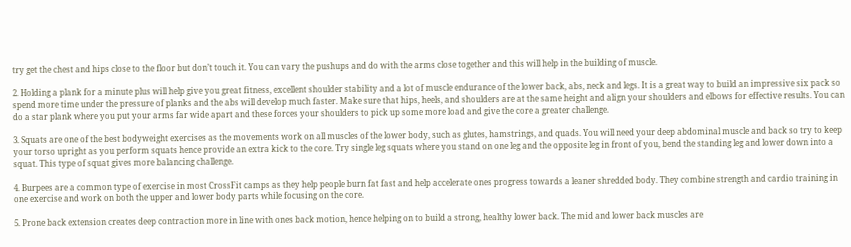try get the chest and hips close to the floor but don’t touch it. You can vary the pushups and do with the arms close together and this will help in the building of muscle.

2. Holding a plank for a minute plus will help give you great fitness, excellent shoulder stability and a lot of muscle endurance of the lower back, abs, neck and legs. It is a great way to build an impressive six pack so spend more time under the pressure of planks and the abs will develop much faster. Make sure that hips, heels, and shoulders are at the same height and align your shoulders and elbows for effective results. You can do a star plank where you put your arms far wide apart and these forces your shoulders to pick up some more load and give the core a greater challenge.

3. Squats are one of the best bodyweight exercises as the movements work on all muscles of the lower body, such as glutes, hamstrings, and quads. You will need your deep abdominal muscle and back so try to keep your torso upright as you perform squats hence provide an extra kick to the core. Try single leg squats where you stand on one leg and the opposite leg in front of you, bend the standing leg and lower down into a squat. This type of squat gives more balancing challenge.

4. Burpees are a common type of exercise in most CrossFit camps as they help people burn fat fast and help accelerate ones progress towards a leaner shredded body. They combine strength and cardio training in one exercise and work on both the upper and lower body parts while focusing on the core.

5. Prone back extension creates deep contraction more in line with ones back motion, hence helping on to build a strong, healthy lower back. The mid and lower back muscles are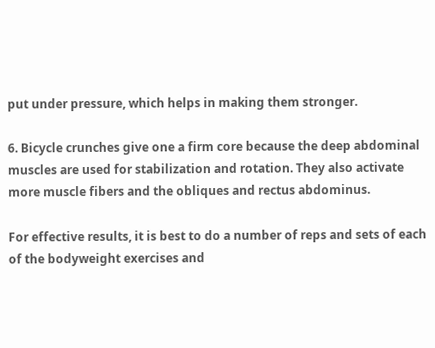put under pressure, which helps in making them stronger.

6. Bicycle crunches give one a firm core because the deep abdominal muscles are used for stabilization and rotation. They also activate more muscle fibers and the obliques and rectus abdominus.

For effective results, it is best to do a number of reps and sets of each of the bodyweight exercises and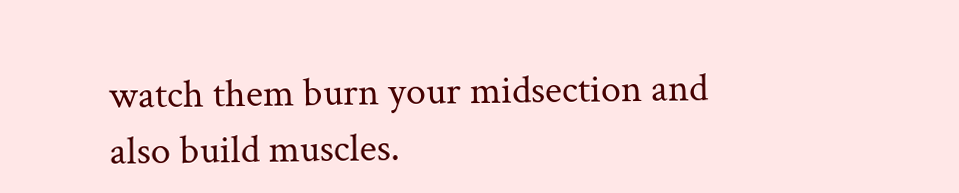watch them burn your midsection and also build muscles.